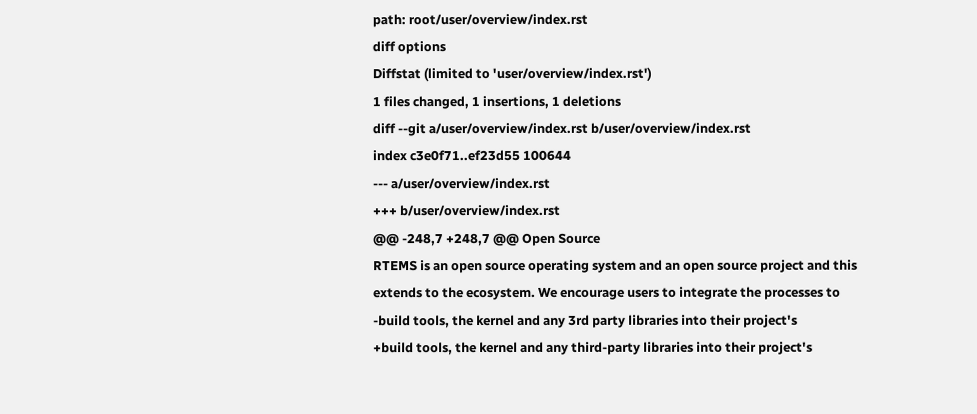path: root/user/overview/index.rst
diff options
Diffstat (limited to 'user/overview/index.rst')
1 files changed, 1 insertions, 1 deletions
diff --git a/user/overview/index.rst b/user/overview/index.rst
index c3e0f71..ef23d55 100644
--- a/user/overview/index.rst
+++ b/user/overview/index.rst
@@ -248,7 +248,7 @@ Open Source
RTEMS is an open source operating system and an open source project and this
extends to the ecosystem. We encourage users to integrate the processes to
-build tools, the kernel and any 3rd party libraries into their project's
+build tools, the kernel and any third-party libraries into their project's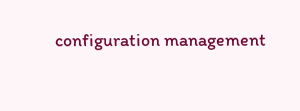configuration management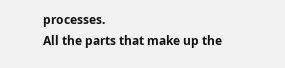processes.
All the parts that make up the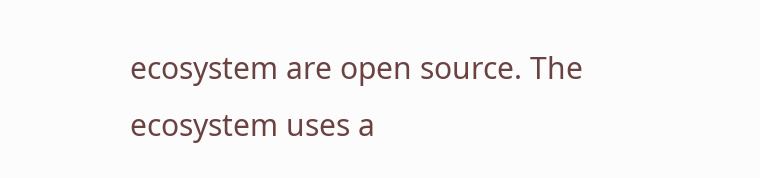ecosystem are open source. The ecosystem uses a